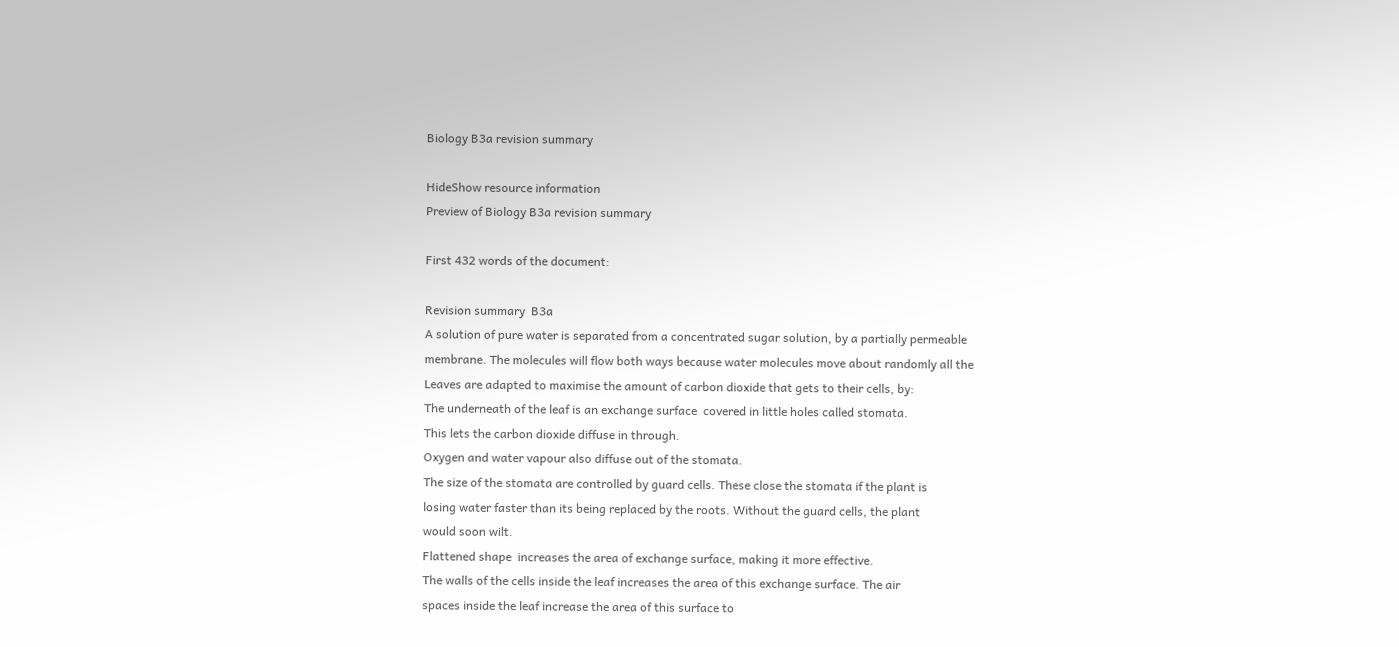Biology B3a revision summary

HideShow resource information
Preview of Biology B3a revision summary

First 432 words of the document:

Revision summary  B3a
A solution of pure water is separated from a concentrated sugar solution, by a partially permeable
membrane. The molecules will flow both ways because water molecules move about randomly all the
Leaves are adapted to maximise the amount of carbon dioxide that gets to their cells, by:
The underneath of the leaf is an exchange surface  covered in little holes called stomata.
This lets the carbon dioxide diffuse in through.
Oxygen and water vapour also diffuse out of the stomata.
The size of the stomata are controlled by guard cells. These close the stomata if the plant is
losing water faster than its being replaced by the roots. Without the guard cells, the plant
would soon wilt.
Flattened shape  increases the area of exchange surface, making it more effective.
The walls of the cells inside the leaf increases the area of this exchange surface. The air
spaces inside the leaf increase the area of this surface to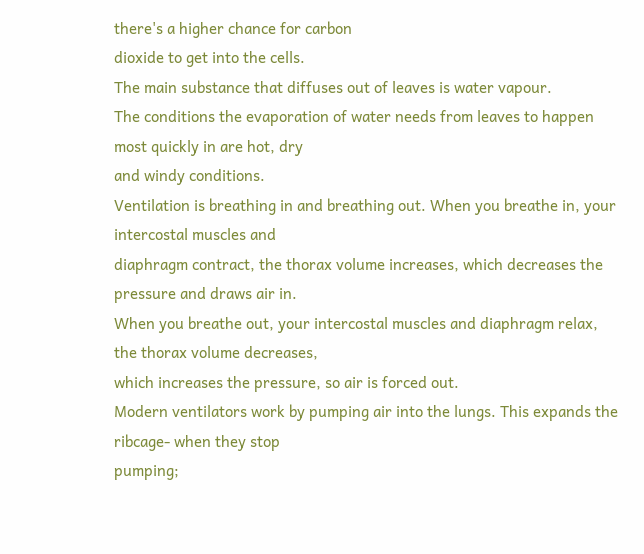there's a higher chance for carbon
dioxide to get into the cells.
The main substance that diffuses out of leaves is water vapour.
The conditions the evaporation of water needs from leaves to happen most quickly in are hot, dry
and windy conditions.
Ventilation is breathing in and breathing out. When you breathe in, your intercostal muscles and
diaphragm contract, the thorax volume increases, which decreases the pressure and draws air in.
When you breathe out, your intercostal muscles and diaphragm relax, the thorax volume decreases,
which increases the pressure, so air is forced out.
Modern ventilators work by pumping air into the lungs. This expands the ribcage- when they stop
pumping;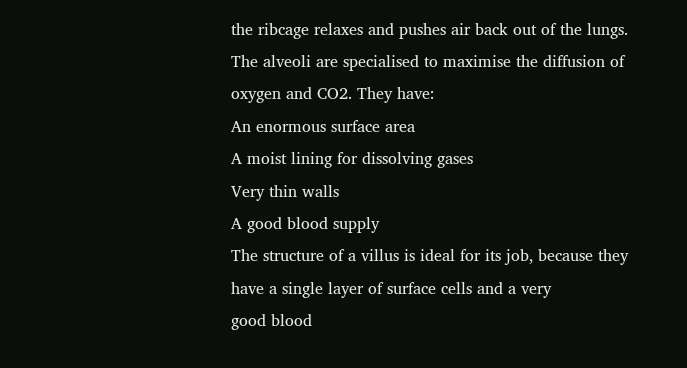the ribcage relaxes and pushes air back out of the lungs.
The alveoli are specialised to maximise the diffusion of oxygen and CO2. They have:
An enormous surface area
A moist lining for dissolving gases
Very thin walls
A good blood supply
The structure of a villus is ideal for its job, because they have a single layer of surface cells and a very
good blood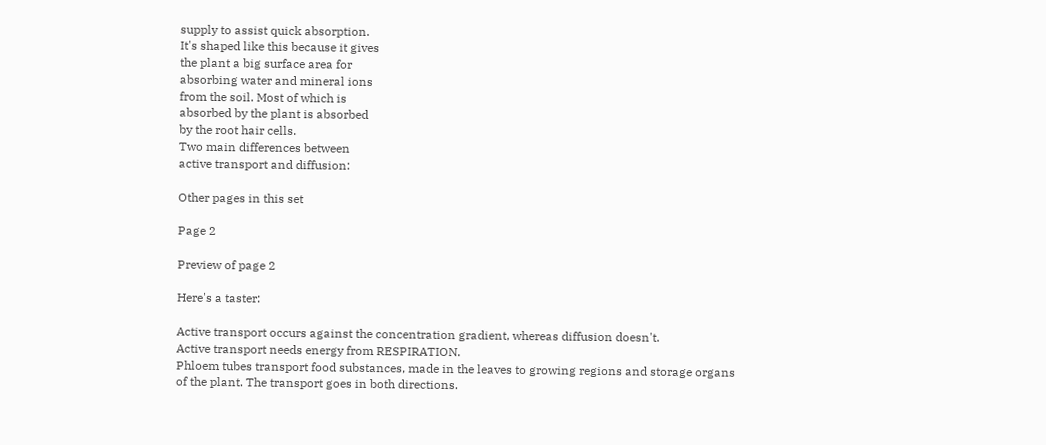supply to assist quick absorption.
It's shaped like this because it gives
the plant a big surface area for
absorbing water and mineral ions
from the soil. Most of which is
absorbed by the plant is absorbed
by the root hair cells.
Two main differences between
active transport and diffusion:

Other pages in this set

Page 2

Preview of page 2

Here's a taster:

Active transport occurs against the concentration gradient, whereas diffusion doesn't.
Active transport needs energy from RESPIRATION.
Phloem tubes transport food substances, made in the leaves to growing regions and storage organs
of the plant. The transport goes in both directions.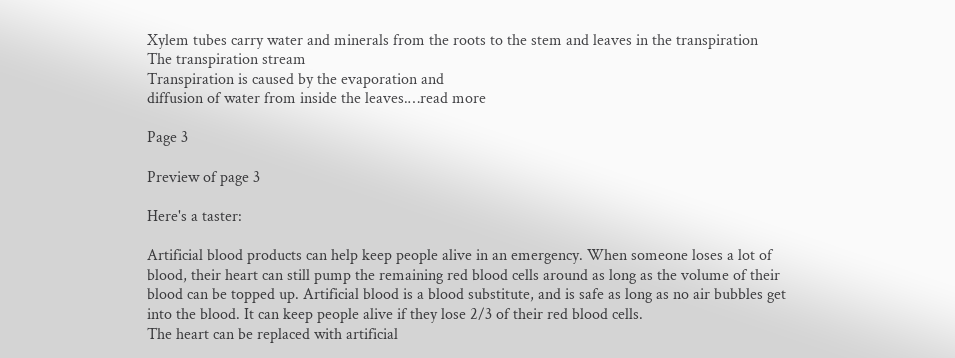Xylem tubes carry water and minerals from the roots to the stem and leaves in the transpiration
The transpiration stream
Transpiration is caused by the evaporation and
diffusion of water from inside the leaves.…read more

Page 3

Preview of page 3

Here's a taster:

Artificial blood products can help keep people alive in an emergency. When someone loses a lot of
blood, their heart can still pump the remaining red blood cells around as long as the volume of their
blood can be topped up. Artificial blood is a blood substitute, and is safe as long as no air bubbles get
into the blood. It can keep people alive if they lose 2/3 of their red blood cells.
The heart can be replaced with artificial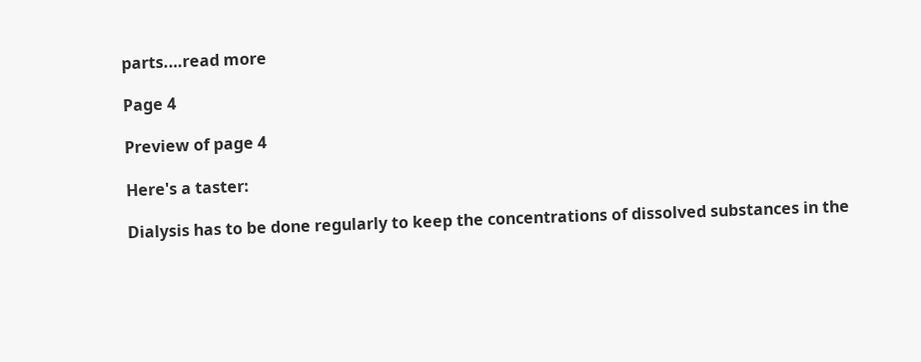parts.…read more

Page 4

Preview of page 4

Here's a taster:

Dialysis has to be done regularly to keep the concentrations of dissolved substances in the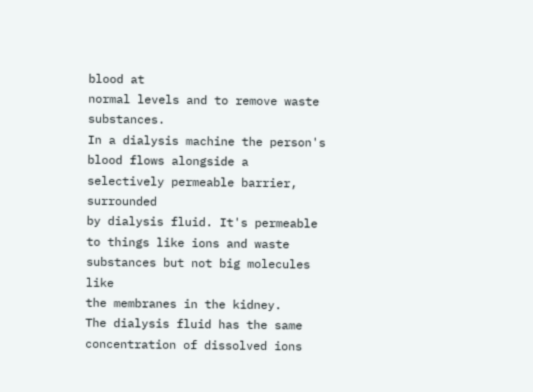blood at
normal levels and to remove waste substances.
In a dialysis machine the person's blood flows alongside a selectively permeable barrier, surrounded
by dialysis fluid. It's permeable to things like ions and waste substances but not big molecules  like
the membranes in the kidney.
The dialysis fluid has the same concentration of dissolved ions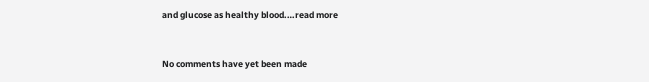and glucose as healthy blood.…read more


No comments have yet been made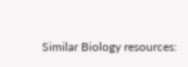Similar Biology resources: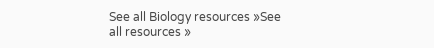See all Biology resources »See all resources »